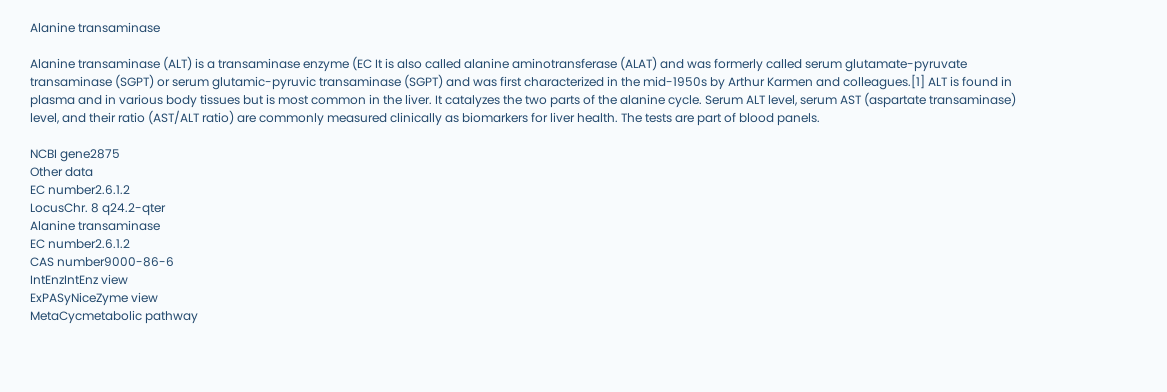Alanine transaminase

Alanine transaminase (ALT) is a transaminase enzyme (EC It is also called alanine aminotransferase (ALAT) and was formerly called serum glutamate-pyruvate transaminase (SGPT) or serum glutamic-pyruvic transaminase (SGPT) and was first characterized in the mid-1950s by Arthur Karmen and colleagues.[1] ALT is found in plasma and in various body tissues but is most common in the liver. It catalyzes the two parts of the alanine cycle. Serum ALT level, serum AST (aspartate transaminase) level, and their ratio (AST/ALT ratio) are commonly measured clinically as biomarkers for liver health. The tests are part of blood panels.

NCBI gene2875
Other data
EC number2.6.1.2
LocusChr. 8 q24.2-qter
Alanine transaminase
EC number2.6.1.2
CAS number9000-86-6
IntEnzIntEnz view
ExPASyNiceZyme view
MetaCycmetabolic pathway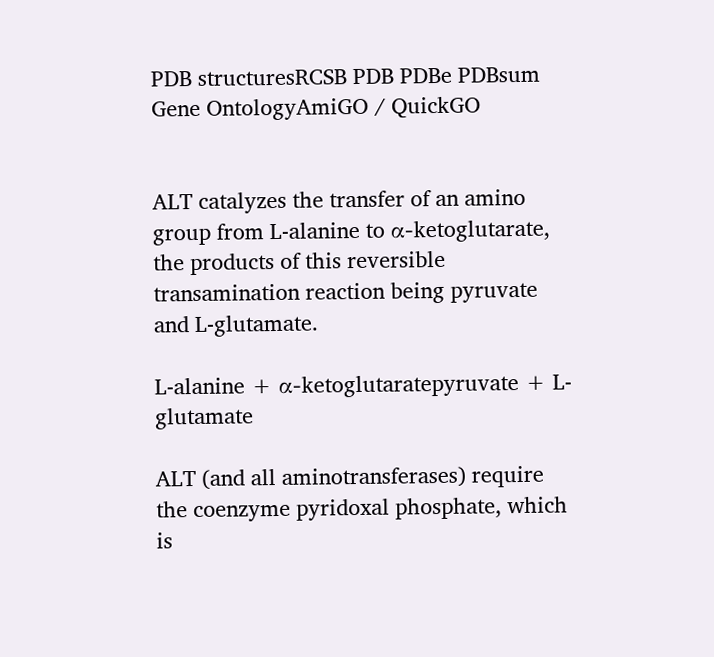PDB structuresRCSB PDB PDBe PDBsum
Gene OntologyAmiGO / QuickGO


ALT catalyzes the transfer of an amino group from L-alanine to α-ketoglutarate, the products of this reversible transamination reaction being pyruvate and L-glutamate.

L-alanine + α-ketoglutaratepyruvate + L-glutamate

ALT (and all aminotransferases) require the coenzyme pyridoxal phosphate, which is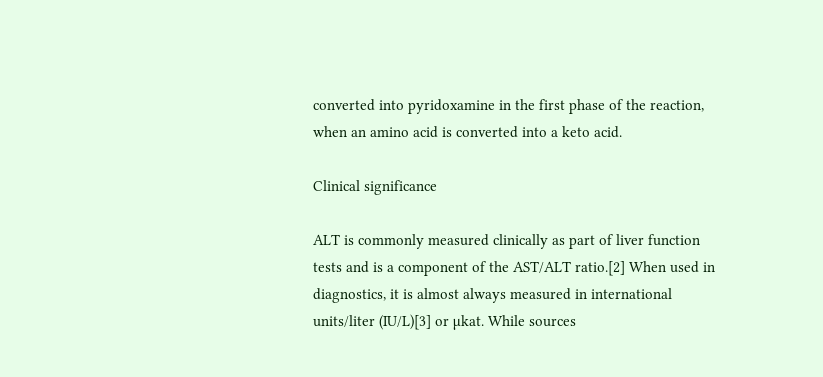converted into pyridoxamine in the first phase of the reaction, when an amino acid is converted into a keto acid.

Clinical significance

ALT is commonly measured clinically as part of liver function tests and is a component of the AST/ALT ratio.[2] When used in diagnostics, it is almost always measured in international units/liter (IU/L)[3] or µkat. While sources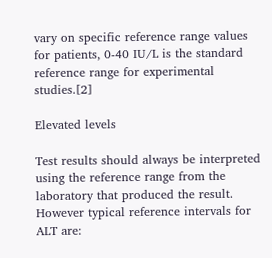vary on specific reference range values for patients, 0-40 IU/L is the standard reference range for experimental studies.[2]

Elevated levels

Test results should always be interpreted using the reference range from the laboratory that produced the result. However typical reference intervals for ALT are: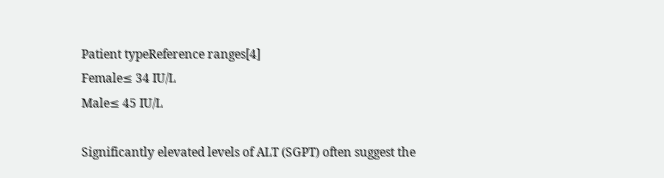Patient typeReference ranges[4]
Female≤ 34 IU/L
Male≤ 45 IU/L

Significantly elevated levels of ALT (SGPT) often suggest the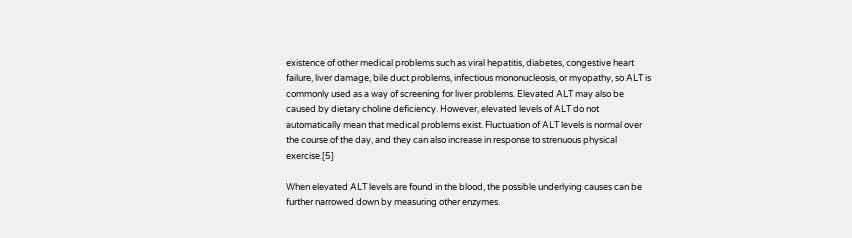existence of other medical problems such as viral hepatitis, diabetes, congestive heart failure, liver damage, bile duct problems, infectious mononucleosis, or myopathy, so ALT is commonly used as a way of screening for liver problems. Elevated ALT may also be caused by dietary choline deficiency. However, elevated levels of ALT do not automatically mean that medical problems exist. Fluctuation of ALT levels is normal over the course of the day, and they can also increase in response to strenuous physical exercise.[5]

When elevated ALT levels are found in the blood, the possible underlying causes can be further narrowed down by measuring other enzymes.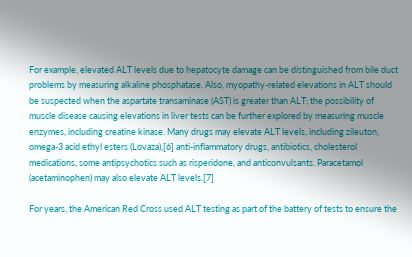For example, elevated ALT levels due to hepatocyte damage can be distinguished from bile duct problems by measuring alkaline phosphatase. Also, myopathy-related elevations in ALT should be suspected when the aspartate transaminase (AST) is greater than ALT; the possibility of muscle disease causing elevations in liver tests can be further explored by measuring muscle enzymes, including creatine kinase. Many drugs may elevate ALT levels, including zileuton, omega-3 acid ethyl esters (Lovaza),[6] anti-inflammatory drugs, antibiotics, cholesterol medications, some antipsychotics such as risperidone, and anticonvulsants. Paracetamol (acetaminophen) may also elevate ALT levels.[7]

For years, the American Red Cross used ALT testing as part of the battery of tests to ensure the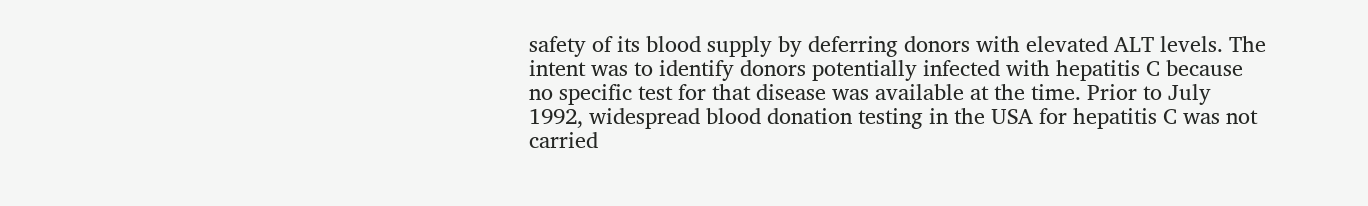safety of its blood supply by deferring donors with elevated ALT levels. The intent was to identify donors potentially infected with hepatitis C because no specific test for that disease was available at the time. Prior to July 1992, widespread blood donation testing in the USA for hepatitis C was not carried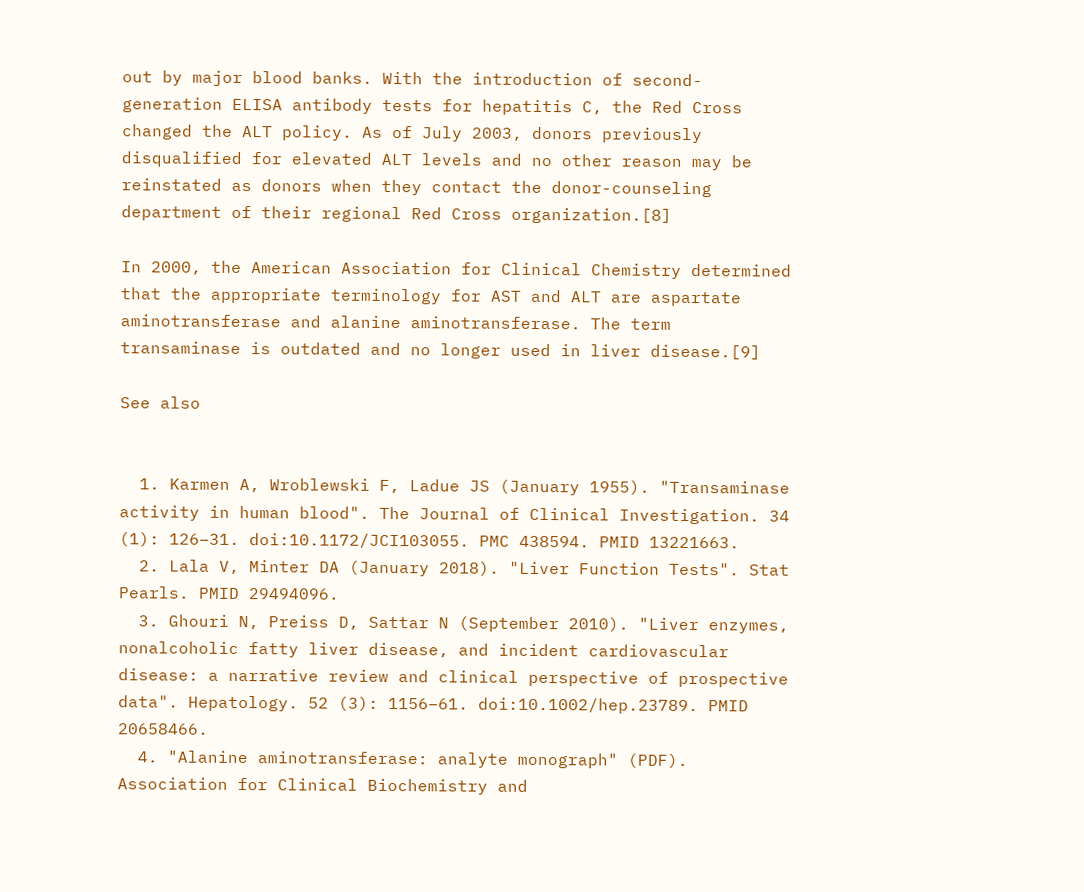out by major blood banks. With the introduction of second-generation ELISA antibody tests for hepatitis C, the Red Cross changed the ALT policy. As of July 2003, donors previously disqualified for elevated ALT levels and no other reason may be reinstated as donors when they contact the donor-counseling department of their regional Red Cross organization.[8]

In 2000, the American Association for Clinical Chemistry determined that the appropriate terminology for AST and ALT are aspartate aminotransferase and alanine aminotransferase. The term transaminase is outdated and no longer used in liver disease.[9]

See also


  1. Karmen A, Wroblewski F, Ladue JS (January 1955). "Transaminase activity in human blood". The Journal of Clinical Investigation. 34 (1): 126–31. doi:10.1172/JCI103055. PMC 438594. PMID 13221663.
  2. Lala V, Minter DA (January 2018). "Liver Function Tests". Stat Pearls. PMID 29494096.
  3. Ghouri N, Preiss D, Sattar N (September 2010). "Liver enzymes, nonalcoholic fatty liver disease, and incident cardiovascular disease: a narrative review and clinical perspective of prospective data". Hepatology. 52 (3): 1156–61. doi:10.1002/hep.23789. PMID 20658466.
  4. "Alanine aminotransferase: analyte monograph" (PDF). Association for Clinical Biochemistry and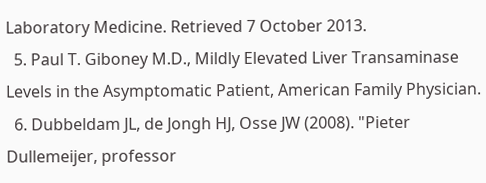Laboratory Medicine. Retrieved 7 October 2013.
  5. Paul T. Giboney M.D., Mildly Elevated Liver Transaminase Levels in the Asymptomatic Patient, American Family Physician.
  6. Dubbeldam JL, de Jongh HJ, Osse JW (2008). "Pieter Dullemeijer, professor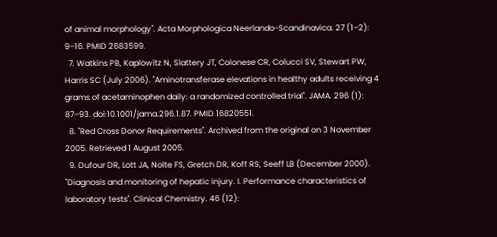of animal morphology". Acta Morphologica Neerlando-Scandinavica. 27 (1–2): 9–16. PMID 2683599.
  7. Watkins PB, Kaplowitz N, Slattery JT, Colonese CR, Colucci SV, Stewart PW, Harris SC (July 2006). "Aminotransferase elevations in healthy adults receiving 4 grams of acetaminophen daily: a randomized controlled trial". JAMA. 296 (1): 87–93. doi:10.1001/jama.296.1.87. PMID 16820551.
  8. "Red Cross Donor Requirements". Archived from the original on 3 November 2005. Retrieved 1 August 2005.
  9. Dufour DR, Lott JA, Nolte FS, Gretch DR, Koff RS, Seeff LB (December 2000). "Diagnosis and monitoring of hepatic injury. I. Performance characteristics of laboratory tests". Clinical Chemistry. 46 (12):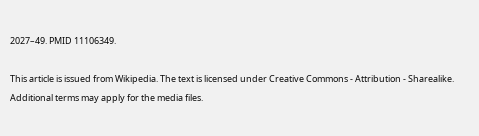2027–49. PMID 11106349.

This article is issued from Wikipedia. The text is licensed under Creative Commons - Attribution - Sharealike. Additional terms may apply for the media files.